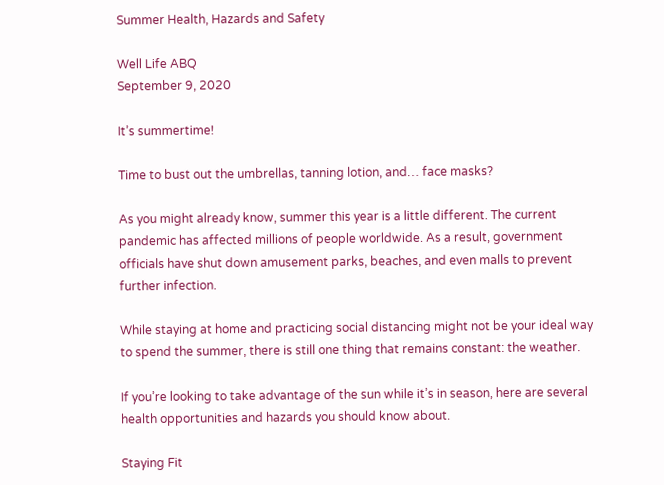Summer Health, Hazards and Safety

Well Life ABQ
September 9, 2020

It’s summertime!

Time to bust out the umbrellas, tanning lotion, and… face masks?

As you might already know, summer this year is a little different. The current pandemic has affected millions of people worldwide. As a result, government officials have shut down amusement parks, beaches, and even malls to prevent further infection.

While staying at home and practicing social distancing might not be your ideal way to spend the summer, there is still one thing that remains constant: the weather.

If you’re looking to take advantage of the sun while it’s in season, here are several health opportunities and hazards you should know about.

Staying Fit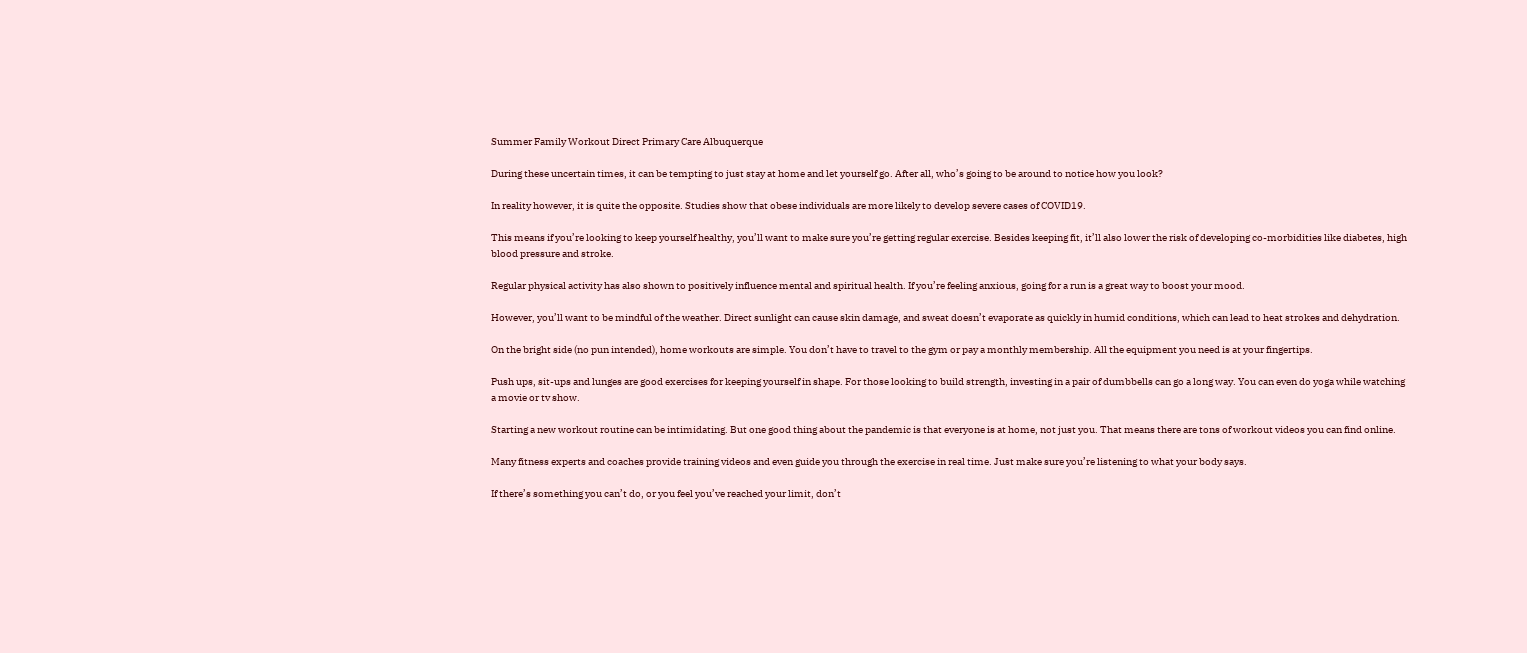Summer Family Workout Direct Primary Care Albuquerque

During these uncertain times, it can be tempting to just stay at home and let yourself go. After all, who’s going to be around to notice how you look?

In reality however, it is quite the opposite. Studies show that obese individuals are more likely to develop severe cases of COVID19.

This means if you’re looking to keep yourself healthy, you’ll want to make sure you’re getting regular exercise. Besides keeping fit, it’ll also lower the risk of developing co-morbidities like diabetes, high blood pressure and stroke.

Regular physical activity has also shown to positively influence mental and spiritual health. If you’re feeling anxious, going for a run is a great way to boost your mood.

However, you’ll want to be mindful of the weather. Direct sunlight can cause skin damage, and sweat doesn’t evaporate as quickly in humid conditions, which can lead to heat strokes and dehydration.

On the bright side (no pun intended), home workouts are simple. You don’t have to travel to the gym or pay a monthly membership. All the equipment you need is at your fingertips.

Push ups, sit-ups and lunges are good exercises for keeping yourself in shape. For those looking to build strength, investing in a pair of dumbbells can go a long way. You can even do yoga while watching a movie or tv show.

Starting a new workout routine can be intimidating. But one good thing about the pandemic is that everyone is at home, not just you. That means there are tons of workout videos you can find online.

Many fitness experts and coaches provide training videos and even guide you through the exercise in real time. Just make sure you’re listening to what your body says.

If there’s something you can’t do, or you feel you’ve reached your limit, don’t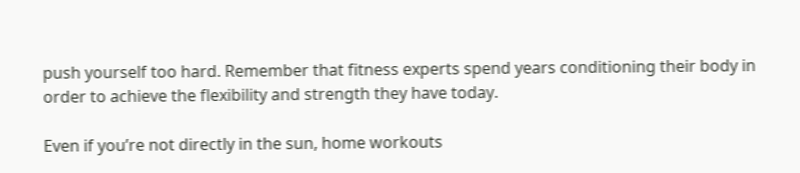push yourself too hard. Remember that fitness experts spend years conditioning their body in order to achieve the flexibility and strength they have today.

Even if you’re not directly in the sun, home workouts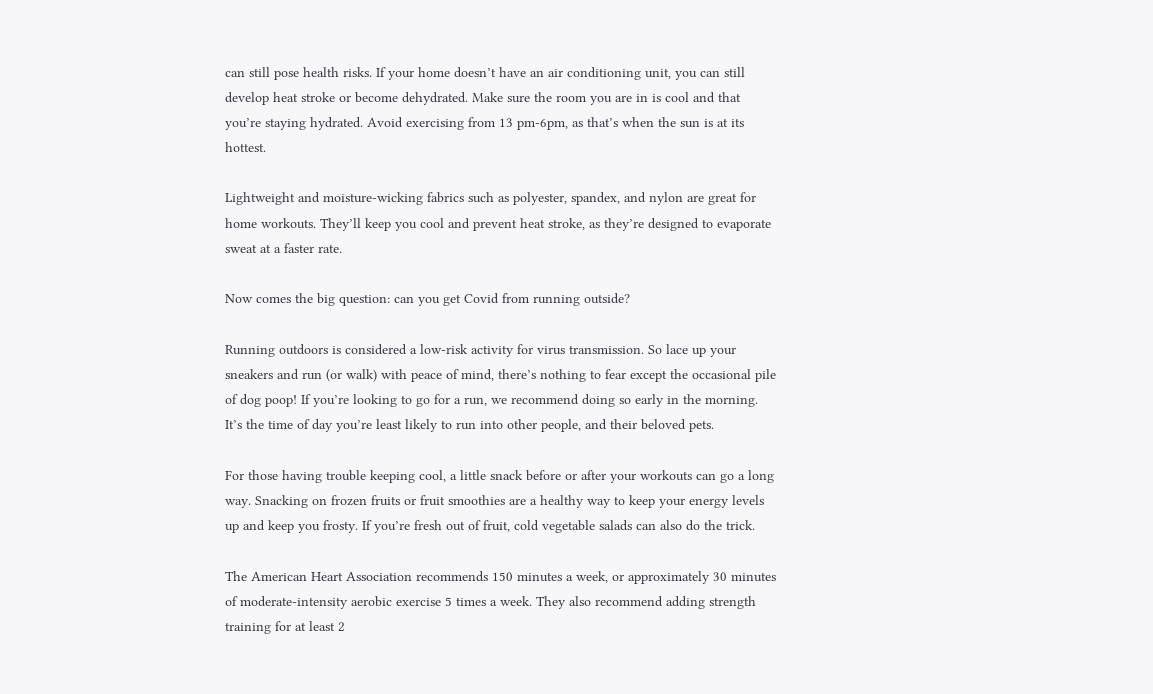can still pose health risks. If your home doesn’t have an air conditioning unit, you can still develop heat stroke or become dehydrated. Make sure the room you are in is cool and that you’re staying hydrated. Avoid exercising from 13 pm-6pm, as that’s when the sun is at its hottest.

Lightweight and moisture-wicking fabrics such as polyester, spandex, and nylon are great for home workouts. They’ll keep you cool and prevent heat stroke, as they’re designed to evaporate sweat at a faster rate.

Now comes the big question: can you get Covid from running outside?

Running outdoors is considered a low-risk activity for virus transmission. So lace up your sneakers and run (or walk) with peace of mind, there’s nothing to fear except the occasional pile of dog poop! If you’re looking to go for a run, we recommend doing so early in the morning. It’s the time of day you’re least likely to run into other people, and their beloved pets.

For those having trouble keeping cool, a little snack before or after your workouts can go a long way. Snacking on frozen fruits or fruit smoothies are a healthy way to keep your energy levels up and keep you frosty. If you’re fresh out of fruit, cold vegetable salads can also do the trick.

The American Heart Association recommends 150 minutes a week, or approximately 30 minutes of moderate-intensity aerobic exercise 5 times a week. They also recommend adding strength training for at least 2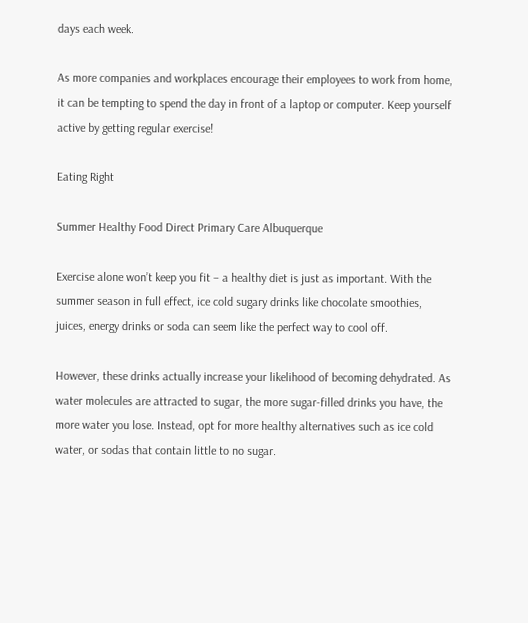days each week.

As more companies and workplaces encourage their employees to work from home, it can be tempting to spend the day in front of a laptop or computer. Keep yourself active by getting regular exercise!

Eating Right

Summer Healthy Food Direct Primary Care Albuquerque

Exercise alone won’t keep you fit – a healthy diet is just as important. With the summer season in full effect, ice cold sugary drinks like chocolate smoothies, juices, energy drinks or soda can seem like the perfect way to cool off.

However, these drinks actually increase your likelihood of becoming dehydrated. As water molecules are attracted to sugar, the more sugar-filled drinks you have, the more water you lose. Instead, opt for more healthy alternatives such as ice cold water, or sodas that contain little to no sugar.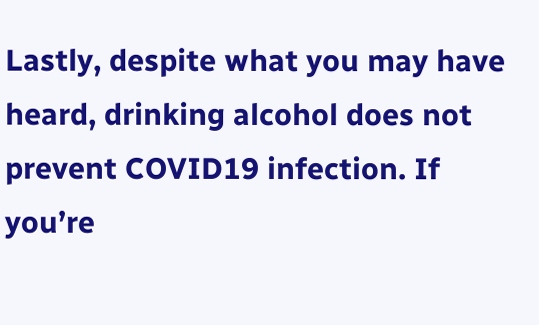Lastly, despite what you may have heard, drinking alcohol does not prevent COVID19 infection. If you’re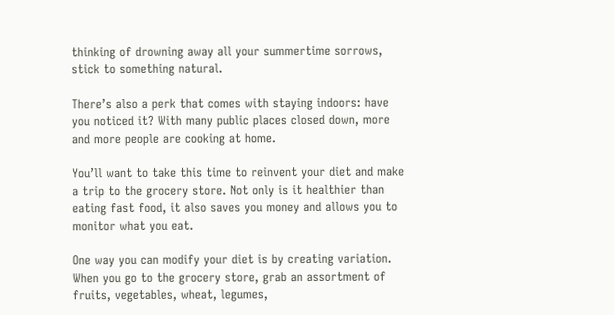thinking of drowning away all your summertime sorrows, stick to something natural.

There’s also a perk that comes with staying indoors: have you noticed it? With many public places closed down, more and more people are cooking at home.

You’ll want to take this time to reinvent your diet and make a trip to the grocery store. Not only is it healthier than eating fast food, it also saves you money and allows you to monitor what you eat.

One way you can modify your diet is by creating variation. When you go to the grocery store, grab an assortment of fruits, vegetables, wheat, legumes,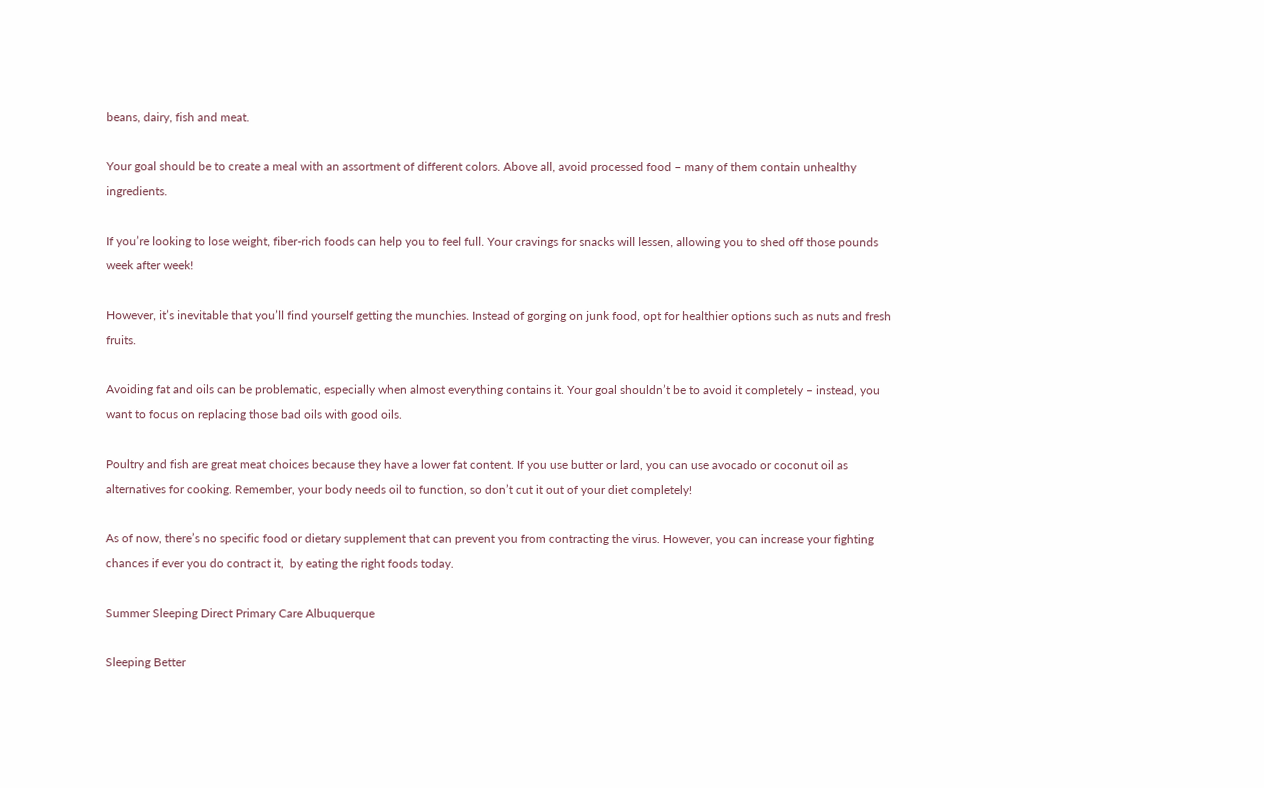beans, dairy, fish and meat.

Your goal should be to create a meal with an assortment of different colors. Above all, avoid processed food – many of them contain unhealthy ingredients.

If you’re looking to lose weight, fiber-rich foods can help you to feel full. Your cravings for snacks will lessen, allowing you to shed off those pounds week after week!

However, it’s inevitable that you’ll find yourself getting the munchies. Instead of gorging on junk food, opt for healthier options such as nuts and fresh fruits.

Avoiding fat and oils can be problematic, especially when almost everything contains it. Your goal shouldn’t be to avoid it completely – instead, you want to focus on replacing those bad oils with good oils.

Poultry and fish are great meat choices because they have a lower fat content. If you use butter or lard, you can use avocado or coconut oil as alternatives for cooking. Remember, your body needs oil to function, so don’t cut it out of your diet completely!

As of now, there’s no specific food or dietary supplement that can prevent you from contracting the virus. However, you can increase your fighting chances if ever you do contract it,  by eating the right foods today.

Summer Sleeping Direct Primary Care Albuquerque

Sleeping Better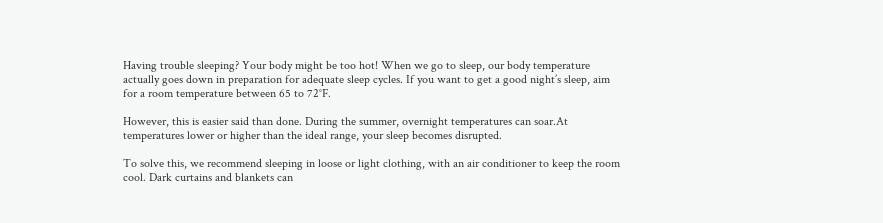Having trouble sleeping? Your body might be too hot! When we go to sleep, our body temperature actually goes down in preparation for adequate sleep cycles. If you want to get a good night’s sleep, aim for a room temperature between 65 to 72°F.

However, this is easier said than done. During the summer, overnight temperatures can soar.At temperatures lower or higher than the ideal range, your sleep becomes disrupted.

To solve this, we recommend sleeping in loose or light clothing, with an air conditioner to keep the room cool. Dark curtains and blankets can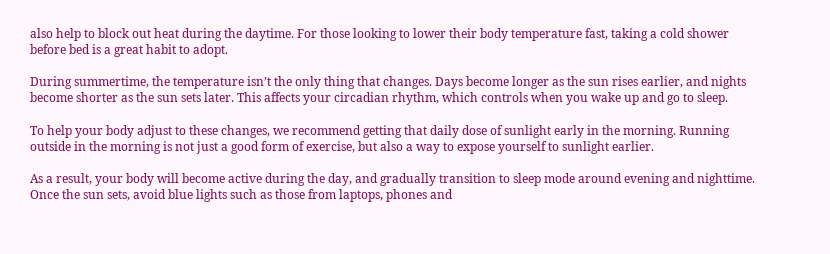also help to block out heat during the daytime. For those looking to lower their body temperature fast, taking a cold shower before bed is a great habit to adopt.

During summertime, the temperature isn’t the only thing that changes. Days become longer as the sun rises earlier, and nights become shorter as the sun sets later. This affects your circadian rhythm, which controls when you wake up and go to sleep.

To help your body adjust to these changes, we recommend getting that daily dose of sunlight early in the morning. Running outside in the morning is not just a good form of exercise, but also a way to expose yourself to sunlight earlier.

As a result, your body will become active during the day, and gradually transition to sleep mode around evening and nighttime. Once the sun sets, avoid blue lights such as those from laptops, phones and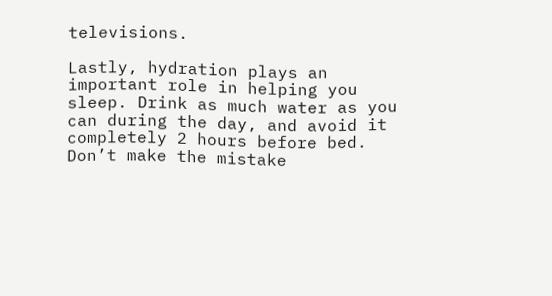televisions.

Lastly, hydration plays an important role in helping you sleep. Drink as much water as you can during the day, and avoid it completely 2 hours before bed. Don’t make the mistake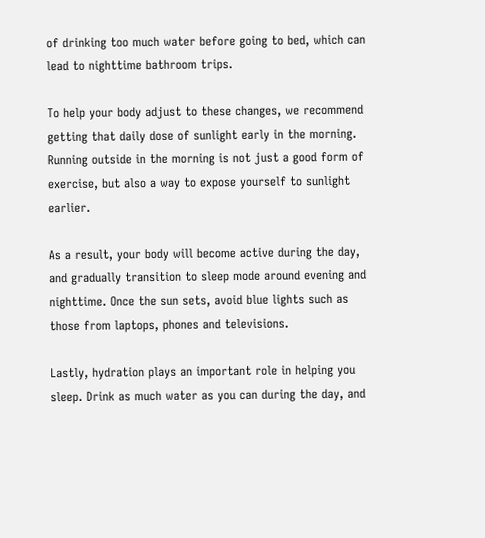of drinking too much water before going to bed, which can lead to nighttime bathroom trips.

To help your body adjust to these changes, we recommend getting that daily dose of sunlight early in the morning. Running outside in the morning is not just a good form of exercise, but also a way to expose yourself to sunlight earlier.

As a result, your body will become active during the day, and gradually transition to sleep mode around evening and nighttime. Once the sun sets, avoid blue lights such as those from laptops, phones and televisions.

Lastly, hydration plays an important role in helping you sleep. Drink as much water as you can during the day, and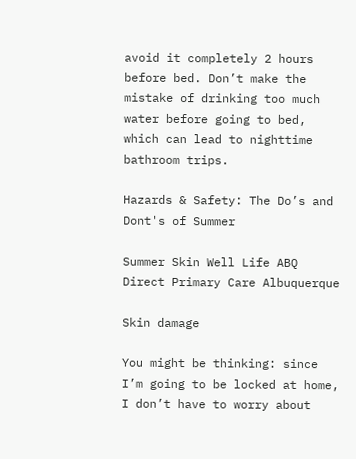avoid it completely 2 hours before bed. Don’t make the mistake of drinking too much water before going to bed, which can lead to nighttime bathroom trips.

Hazards & Safety: The Do’s and Dont's of Summer

Summer Skin Well Life ABQ Direct Primary Care Albuquerque

Skin damage

You might be thinking: since I’m going to be locked at home, I don’t have to worry about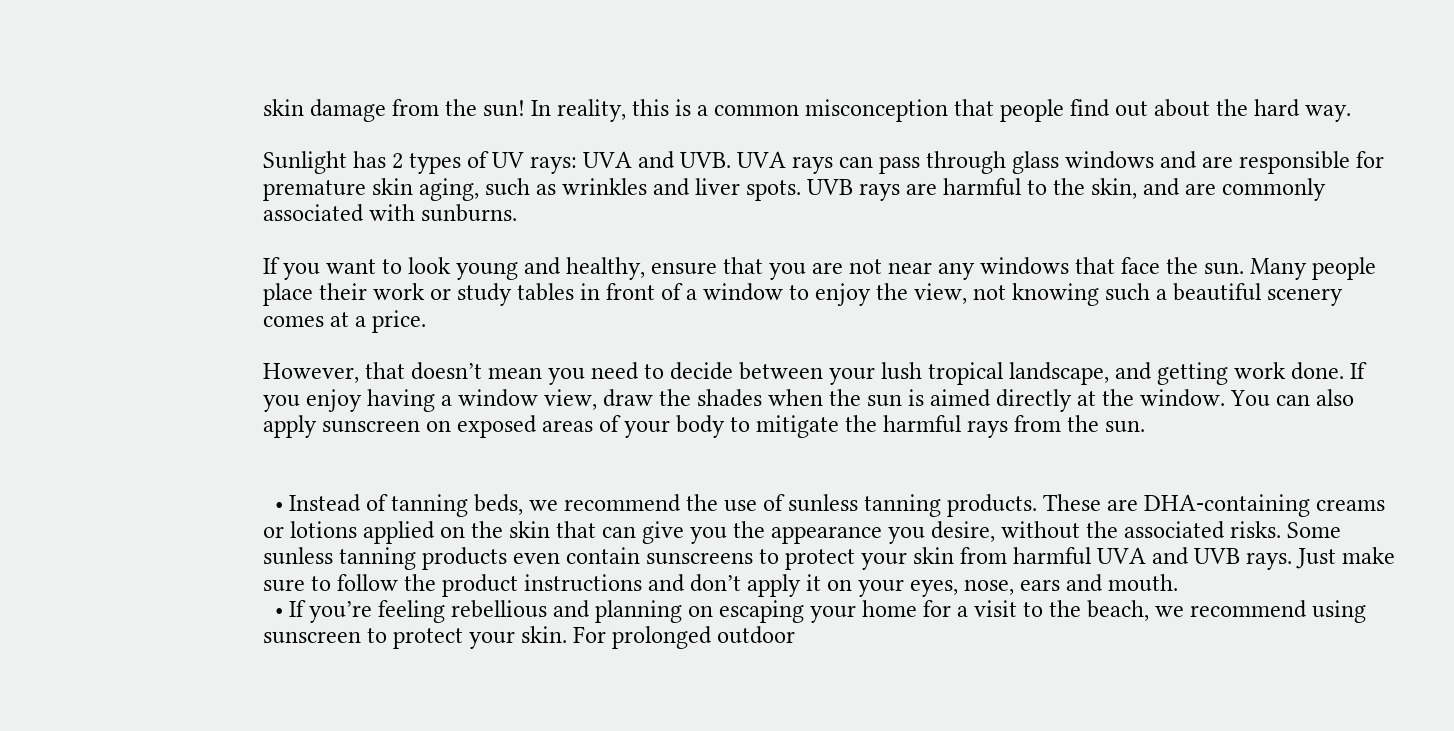skin damage from the sun! In reality, this is a common misconception that people find out about the hard way.

Sunlight has 2 types of UV rays: UVA and UVB. UVA rays can pass through glass windows and are responsible for premature skin aging, such as wrinkles and liver spots. UVB rays are harmful to the skin, and are commonly associated with sunburns.

If you want to look young and healthy, ensure that you are not near any windows that face the sun. Many people place their work or study tables in front of a window to enjoy the view, not knowing such a beautiful scenery comes at a price.

However, that doesn’t mean you need to decide between your lush tropical landscape, and getting work done. If you enjoy having a window view, draw the shades when the sun is aimed directly at the window. You can also apply sunscreen on exposed areas of your body to mitigate the harmful rays from the sun.


  • Instead of tanning beds, we recommend the use of sunless tanning products. These are DHA-containing creams or lotions applied on the skin that can give you the appearance you desire, without the associated risks. Some sunless tanning products even contain sunscreens to protect your skin from harmful UVA and UVB rays. Just make sure to follow the product instructions and don’t apply it on your eyes, nose, ears and mouth.
  • If you’re feeling rebellious and planning on escaping your home for a visit to the beach, we recommend using sunscreen to protect your skin. For prolonged outdoor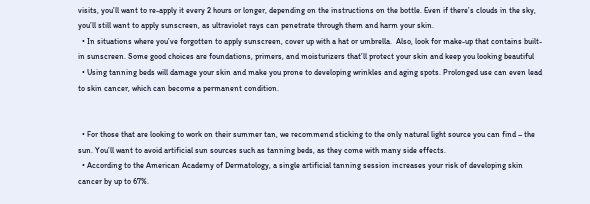visits, you’ll want to re-apply it every 2 hours or longer, depending on the instructions on the bottle. Even if there’s clouds in the sky, you’ll still want to apply sunscreen, as ultraviolet rays can penetrate through them and harm your skin.
  • In situations where you’ve forgotten to apply sunscreen, cover up with a hat or umbrella.  Also, look for make-up that contains built-in sunscreen. Some good choices are foundations, primers, and moisturizers that’ll protect your skin and keep you looking beautiful
  • Using tanning beds will damage your skin and make you prone to developing wrinkles and aging spots. Prolonged use can even lead to skin cancer, which can become a permanent condition.


  • For those that are looking to work on their summer tan, we recommend sticking to the only natural light source you can find – the sun. You’ll want to avoid artificial sun sources such as tanning beds, as they come with many side effects.
  • According to the American Academy of Dermatology, a single artificial tanning session increases your risk of developing skin cancer by up to 67%.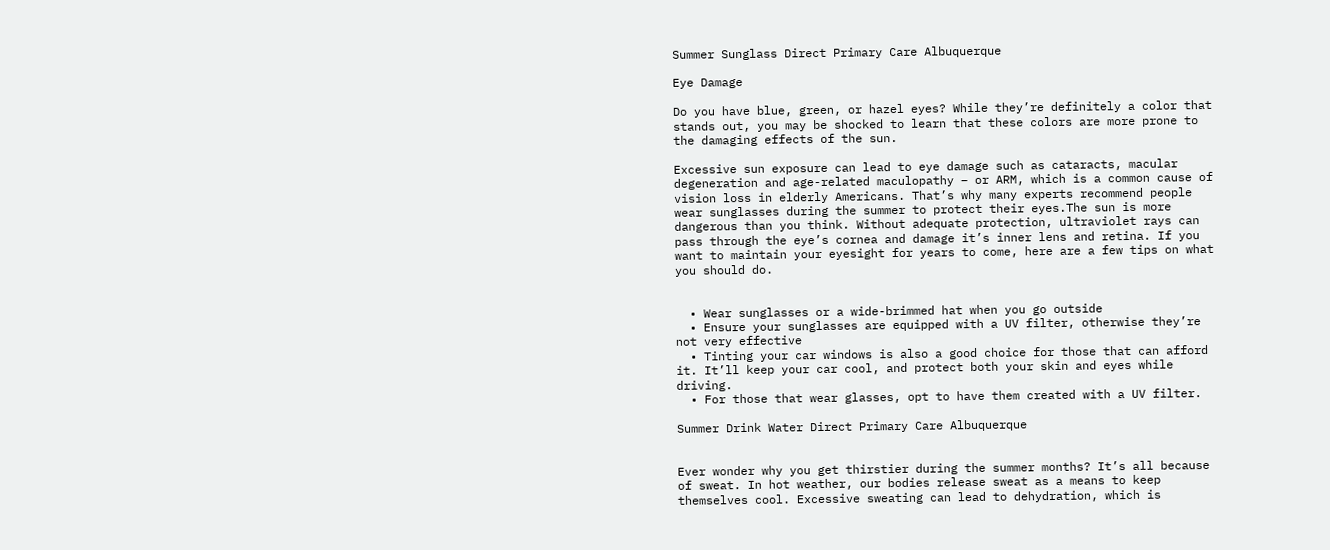Summer Sunglass Direct Primary Care Albuquerque

Eye Damage

Do you have blue, green, or hazel eyes? While they’re definitely a color that stands out, you may be shocked to learn that these colors are more prone to the damaging effects of the sun.

Excessive sun exposure can lead to eye damage such as cataracts, macular degeneration and age-related maculopathy – or ARM, which is a common cause of vision loss in elderly Americans. That’s why many experts recommend people wear sunglasses during the summer to protect their eyes.The sun is more dangerous than you think. Without adequate protection, ultraviolet rays can pass through the eye’s cornea and damage it’s inner lens and retina. If you want to maintain your eyesight for years to come, here are a few tips on what you should do.


  • Wear sunglasses or a wide-brimmed hat when you go outside
  • Ensure your sunglasses are equipped with a UV filter, otherwise they’re not very effective
  • Tinting your car windows is also a good choice for those that can afford it. It’ll keep your car cool, and protect both your skin and eyes while driving.
  • For those that wear glasses, opt to have them created with a UV filter.

Summer Drink Water Direct Primary Care Albuquerque


Ever wonder why you get thirstier during the summer months? It’s all because of sweat. In hot weather, our bodies release sweat as a means to keep themselves cool. Excessive sweating can lead to dehydration, which is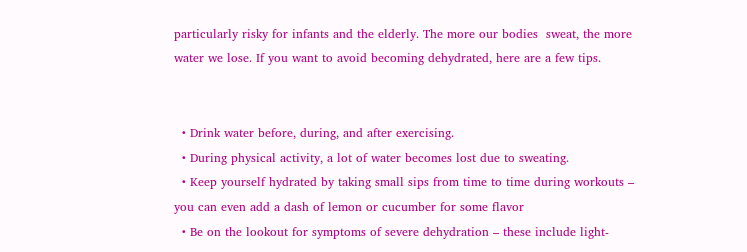particularly risky for infants and the elderly. The more our bodies  sweat, the more water we lose. If you want to avoid becoming dehydrated, here are a few tips.


  • Drink water before, during, and after exercising.
  • During physical activity, a lot of water becomes lost due to sweating.
  • Keep yourself hydrated by taking small sips from time to time during workouts – you can even add a dash of lemon or cucumber for some flavor
  • Be on the lookout for symptoms of severe dehydration – these include light-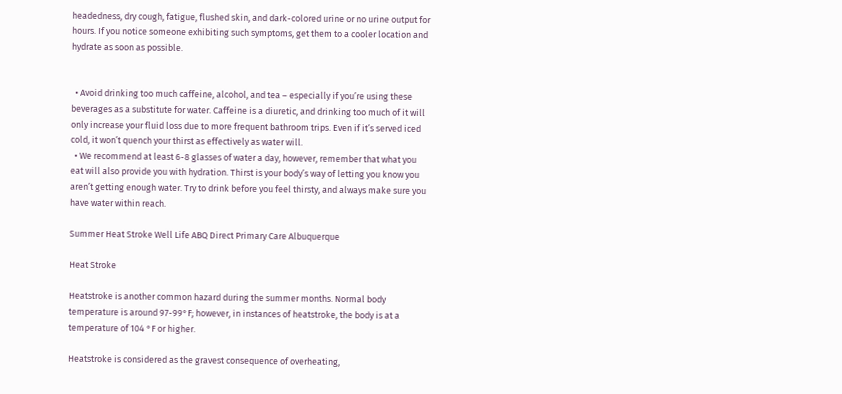headedness, dry cough, fatigue, flushed skin, and dark-colored urine or no urine output for hours. If you notice someone exhibiting such symptoms, get them to a cooler location and hydrate as soon as possible.


  • Avoid drinking too much caffeine, alcohol, and tea – especially if you’re using these beverages as a substitute for water. Caffeine is a diuretic, and drinking too much of it will only increase your fluid loss due to more frequent bathroom trips. Even if it’s served iced cold, it won’t quench your thirst as effectively as water will.
  • We recommend at least 6-8 glasses of water a day, however, remember that what you eat will also provide you with hydration. Thirst is your body’s way of letting you know you aren’t getting enough water. Try to drink before you feel thirsty, and always make sure you have water within reach.

Summer Heat Stroke Well Life ABQ Direct Primary Care Albuquerque

Heat Stroke

Heatstroke is another common hazard during the summer months. Normal body temperature is around 97-99°F; however, in instances of heatstroke, the body is at a temperature of 104 °F or higher.

Heatstroke is considered as the gravest consequence of overheating,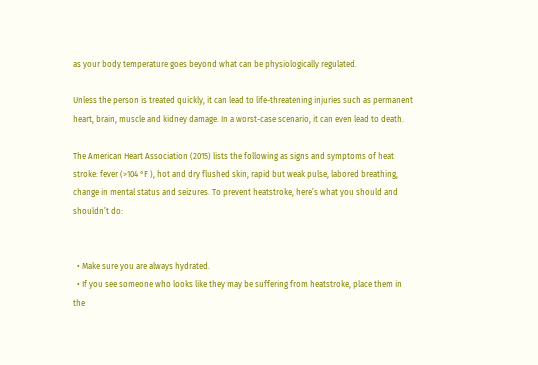as your body temperature goes beyond what can be physiologically regulated.

Unless the person is treated quickly, it can lead to life-threatening injuries such as permanent heart, brain, muscle and kidney damage. In a worst-case scenario, it can even lead to death.

The American Heart Association (2015) lists the following as signs and symptoms of heat stroke: fever (>104 °F ), hot and dry flushed skin, rapid but weak pulse, labored breathing, change in mental status and seizures. To prevent heatstroke, here’s what you should and shouldn’t do:


  • Make sure you are always hydrated.
  • If you see someone who looks like they may be suffering from heatstroke, place them in the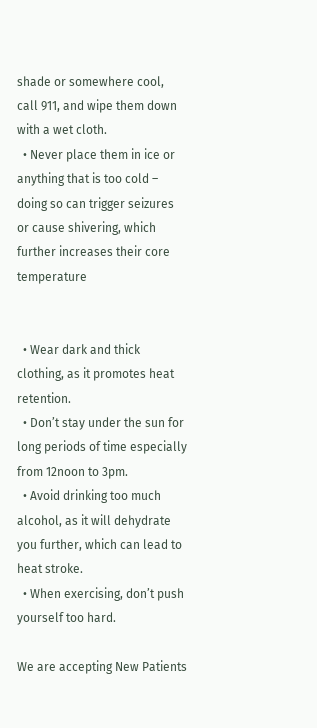shade or somewhere cool, call 911, and wipe them down with a wet cloth.
  • Never place them in ice or anything that is too cold – doing so can trigger seizures or cause shivering, which further increases their core temperature


  • Wear dark and thick clothing, as it promotes heat retention.
  • Don’t stay under the sun for long periods of time especially from 12noon to 3pm.
  • Avoid drinking too much alcohol, as it will dehydrate you further, which can lead to heat stroke.
  • When exercising, don’t push yourself too hard.

We are accepting New Patients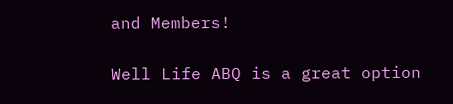and Members!

Well Life ABQ is a great option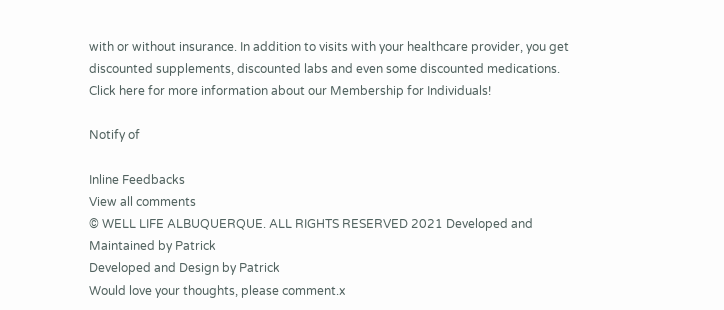with or without insurance. In addition to visits with your healthcare provider, you get discounted supplements, discounted labs and even some discounted medications. Click here for more information about our Membership for Individuals!

Notify of

Inline Feedbacks
View all comments
© WELL LIFE ALBUQUERQUE. ALL RIGHTS RESERVED 2021 Developed and Maintained by Patrick
Developed and Design by Patrick
Would love your thoughts, please comment.x